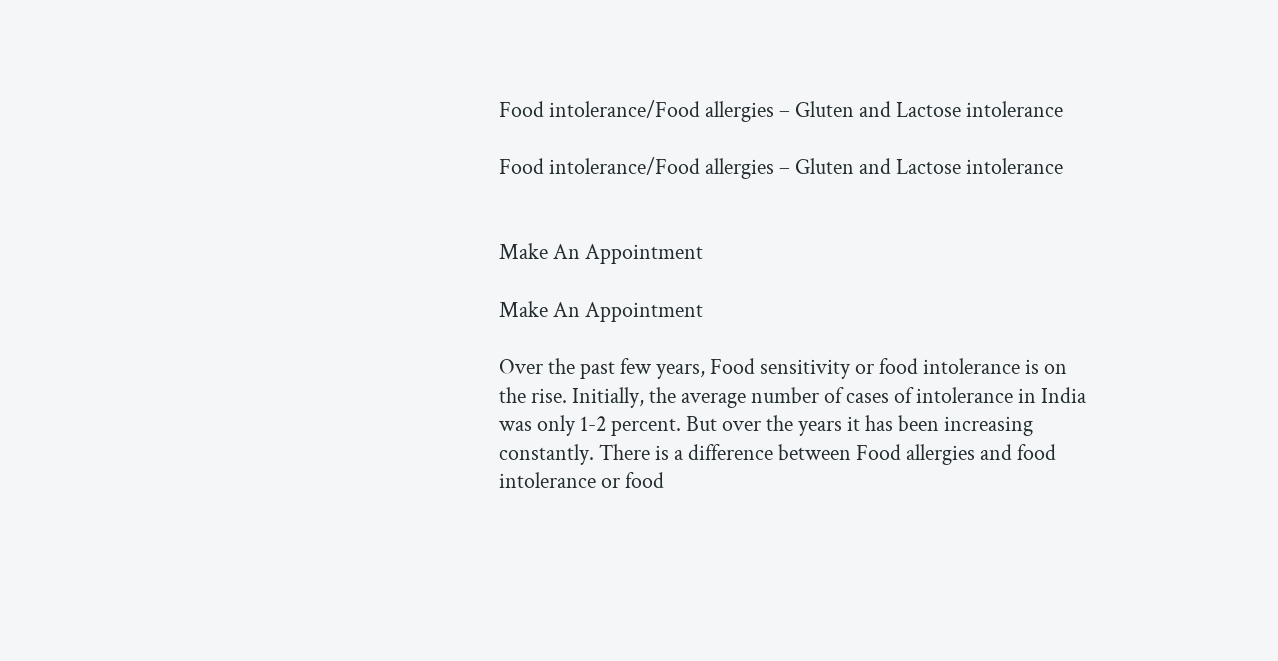Food intolerance/Food allergies – Gluten and Lactose intolerance

Food intolerance/Food allergies – Gluten and Lactose intolerance


Make An Appointment

Make An Appointment

Over the past few years, Food sensitivity or food intolerance is on the rise. Initially, the average number of cases of intolerance in India was only 1-2 percent. But over the years it has been increasing constantly. There is a difference between Food allergies and food intolerance or food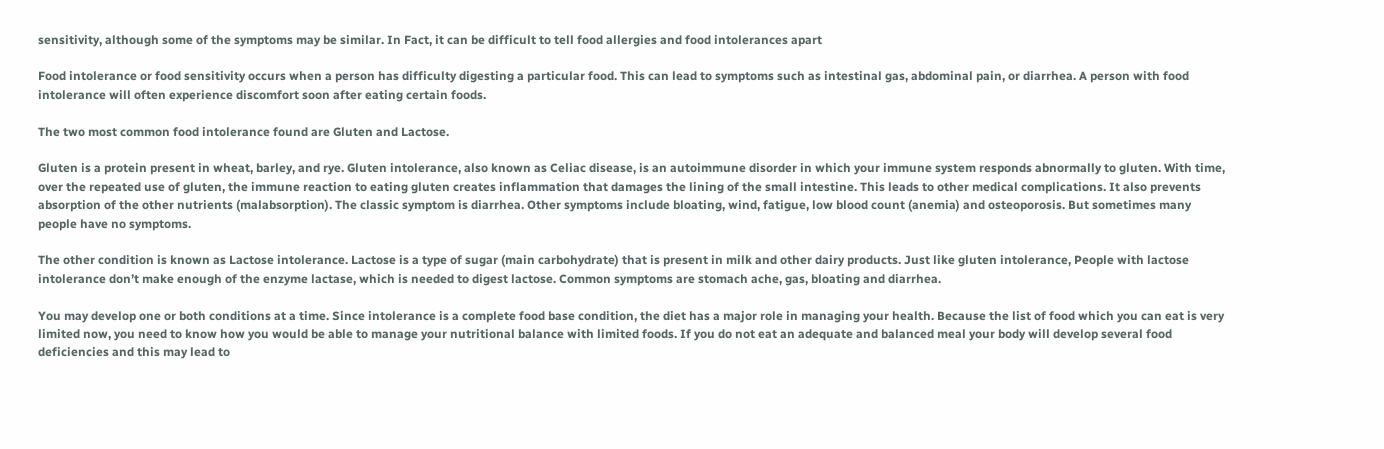sensitivity, although some of the symptoms may be similar. In Fact, it can be difficult to tell food allergies and food intolerances apart

Food intolerance or food sensitivity occurs when a person has difficulty digesting a particular food. This can lead to symptoms such as intestinal gas, abdominal pain, or diarrhea. A person with food intolerance will often experience discomfort soon after eating certain foods.

The two most common food intolerance found are Gluten and Lactose.

Gluten is a protein present in wheat, barley, and rye. Gluten intolerance, also known as Celiac disease, is an autoimmune disorder in which your immune system responds abnormally to gluten. With time, over the repeated use of gluten, the immune reaction to eating gluten creates inflammation that damages the lining of the small intestine. This leads to other medical complications. It also prevents absorption of the other nutrients (malabsorption). The classic symptom is diarrhea. Other symptoms include bloating, wind, fatigue, low blood count (anemia) and osteoporosis. But sometimes many people have no symptoms.

The other condition is known as Lactose intolerance. Lactose is a type of sugar (main carbohydrate) that is present in milk and other dairy products. Just like gluten intolerance, People with lactose intolerance don’t make enough of the enzyme lactase, which is needed to digest lactose. Common symptoms are stomach ache, gas, bloating and diarrhea.

You may develop one or both conditions at a time. Since intolerance is a complete food base condition, the diet has a major role in managing your health. Because the list of food which you can eat is very limited now, you need to know how you would be able to manage your nutritional balance with limited foods. If you do not eat an adequate and balanced meal your body will develop several food deficiencies and this may lead to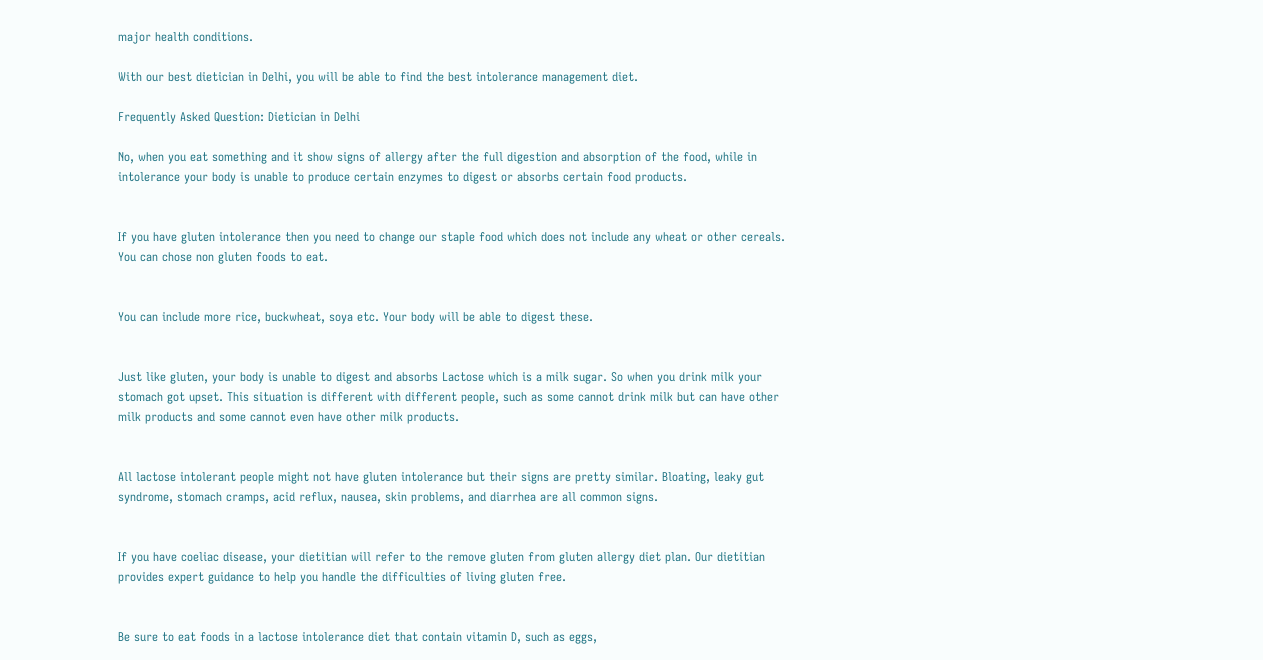major health conditions.

With our best dietician in Delhi, you will be able to find the best intolerance management diet.

Frequently Asked Question: Dietician in Delhi

No, when you eat something and it show signs of allergy after the full digestion and absorption of the food, while in intolerance your body is unable to produce certain enzymes to digest or absorbs certain food products.


If you have gluten intolerance then you need to change our staple food which does not include any wheat or other cereals. You can chose non gluten foods to eat.


You can include more rice, buckwheat, soya etc. Your body will be able to digest these.


Just like gluten, your body is unable to digest and absorbs Lactose which is a milk sugar. So when you drink milk your stomach got upset. This situation is different with different people, such as some cannot drink milk but can have other milk products and some cannot even have other milk products.


All lactose intolerant people might not have gluten intolerance but their signs are pretty similar. Bloating, leaky gut syndrome, stomach cramps, acid reflux, nausea, skin problems, and diarrhea are all common signs.


If you have coeliac disease, your dietitian will refer to the remove gluten from gluten allergy diet plan. Our dietitian provides expert guidance to help you handle the difficulties of living gluten free.


Be sure to eat foods in a lactose intolerance diet that contain vitamin D, such as eggs,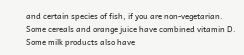and certain species of fish, if you are non-vegetarian. Some cereals and orange juice have combined vitamin D. Some milk products also have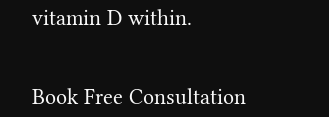vitamin D within.


Book Free Consultation